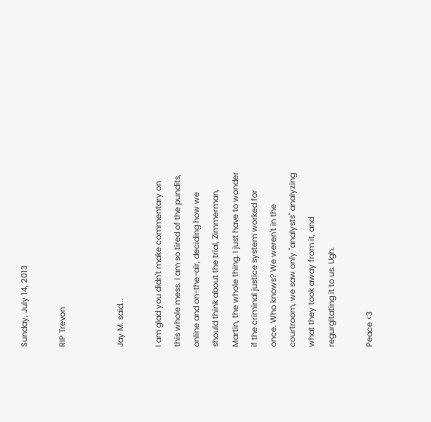Sunday, July 14, 2013

RIP Trevon


Jay M. said...

I am glad you didn't make commentary on this whole mess. I am so tired of the pundits, online and on-the-air, deciding how we should think about the trial, Zimmerman, Martin, the whole thing. I just have to wonder if the criminal justice system worked for once. Who knows? We weren't in the courtroom, we saw only "analysts" analyzing what they took away from it, and regurgitating it to us. Ugh.

Peace <3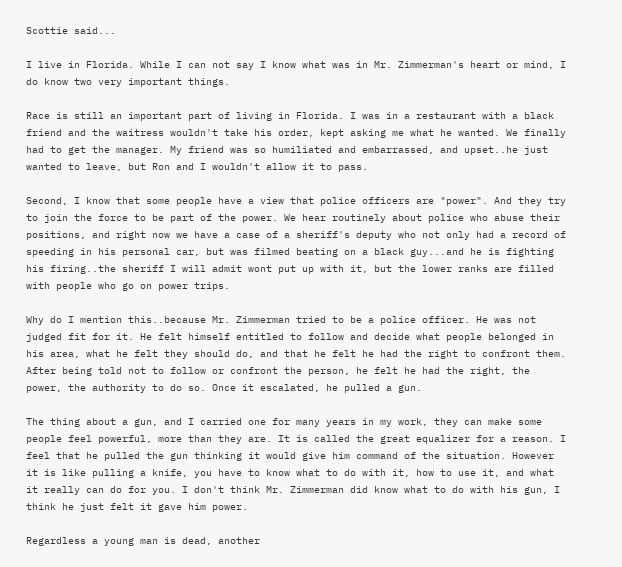Scottie said...

I live in Florida. While I can not say I know what was in Mr. Zimmerman's heart or mind, I do know two very important things.

Race is still an important part of living in Florida. I was in a restaurant with a black friend and the waitress wouldn't take his order, kept asking me what he wanted. We finally had to get the manager. My friend was so humiliated and embarrassed, and upset..he just wanted to leave, but Ron and I wouldn't allow it to pass.

Second, I know that some people have a view that police officers are "power". And they try to join the force to be part of the power. We hear routinely about police who abuse their positions, and right now we have a case of a sheriff's deputy who not only had a record of speeding in his personal car, but was filmed beating on a black guy...and he is fighting his firing..the sheriff I will admit wont put up with it, but the lower ranks are filled with people who go on power trips.

Why do I mention this..because Mr. Zimmerman tried to be a police officer. He was not judged fit for it. He felt himself entitled to follow and decide what people belonged in his area, what he felt they should do, and that he felt he had the right to confront them. After being told not to follow or confront the person, he felt he had the right, the power, the authority to do so. Once it escalated, he pulled a gun.

The thing about a gun, and I carried one for many years in my work, they can make some people feel powerful, more than they are. It is called the great equalizer for a reason. I feel that he pulled the gun thinking it would give him command of the situation. However it is like pulling a knife, you have to know what to do with it, how to use it, and what it really can do for you. I don't think Mr. Zimmerman did know what to do with his gun, I think he just felt it gave him power.

Regardless a young man is dead, another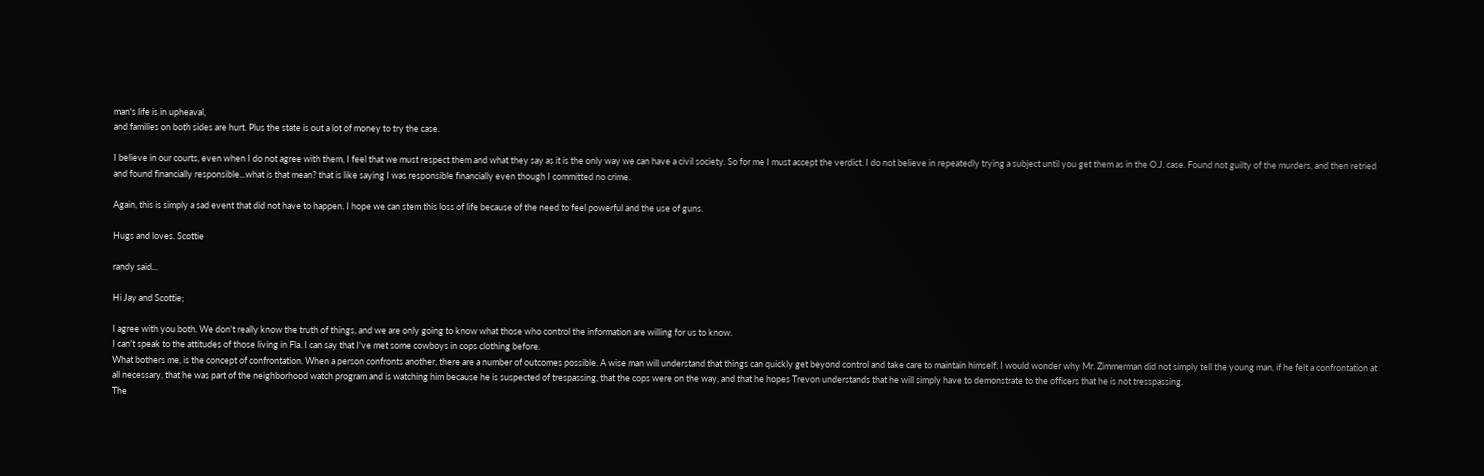man's life is in upheaval,
and families on both sides are hurt. Plus the state is out a lot of money to try the case.

I believe in our courts, even when I do not agree with them, I feel that we must respect them and what they say as it is the only way we can have a civil society. So for me I must accept the verdict. I do not believe in repeatedly trying a subject until you get them as in the O.J. case. Found not guilty of the murders, and then retried and found financially responsible...what is that mean? that is like saying I was responsible financially even though I committed no crime.

Again, this is simply a sad event that did not have to happen. I hope we can stem this loss of life because of the need to feel powerful and the use of guns.

Hugs and loves. Scottie

randy said...

Hi Jay and Scottie;

I agree with you both. We don't really know the truth of things, and we are only going to know what those who control the information are willing for us to know.
I can't speak to the attitudes of those living in Fla. I can say that I've met some cowboys in cops clothing before.
What bothers me, is the concept of confrontation. When a person confronts another, there are a number of outcomes possible. A wise man will understand that things can quickly get beyond control and take care to maintain himself. I would wonder why Mr. Zimmerman did not simply tell the young man, if he felt a confrontation at all necessary, that he was part of the neighborhood watch program and is watching him because he is suspected of trespassing, that the cops were on the way, and that he hopes Trevon understands that he will simply have to demonstrate to the officers that he is not tresspassing.
The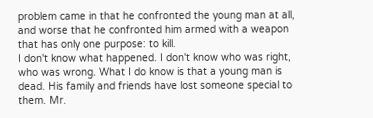problem came in that he confronted the young man at all, and worse that he confronted him armed with a weapon that has only one purpose: to kill.
I don't know what happened. I don't know who was right, who was wrong. What I do know is that a young man is dead. His family and friends have lost someone special to them. Mr.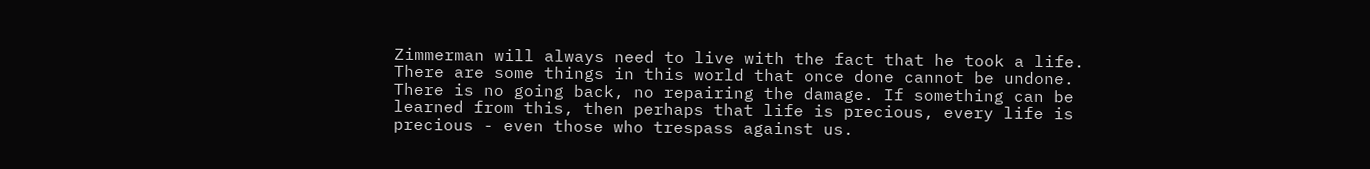Zimmerman will always need to live with the fact that he took a life.
There are some things in this world that once done cannot be undone. There is no going back, no repairing the damage. If something can be learned from this, then perhaps that life is precious, every life is precious - even those who trespass against us.